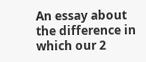An essay about the difference in which our 2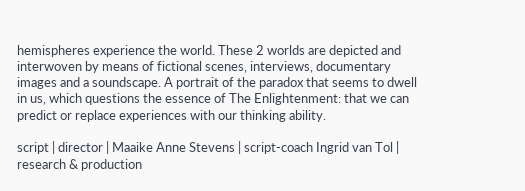hemispheres experience the world. These 2 worlds are depicted and interwoven by means of fictional scenes, interviews, documentary images and a soundscape. A portrait of the paradox that seems to dwell in us, which questions the essence of The Enlightenment: that we can predict or replace experiences with our thinking ability.

script | director | Maaike Anne Stevens | script-coach Ingrid van Tol | research & production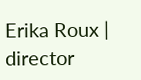Erika Roux | director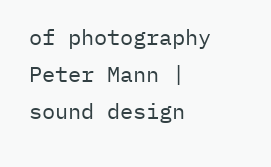of photography Peter Mann | sound design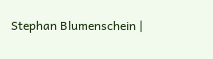Stephan Blumenschein |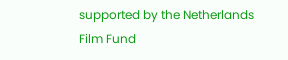supported by the Netherlands Film Fund